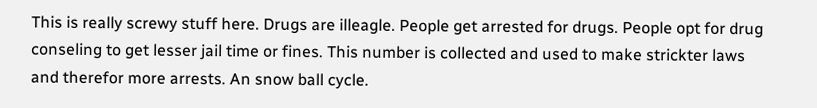This is really screwy stuff here. Drugs are illeagle. People get arrested for drugs. People opt for drug conseling to get lesser jail time or fines. This number is collected and used to make strickter laws and therefor more arrests. An snow ball cycle.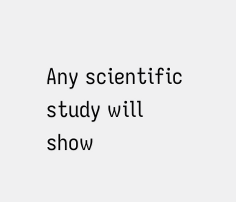Any scientific study will show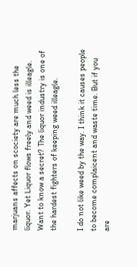marjuans affects on scociety are much less the liquor. Yet Liquor flows freely and weed is illeagle. Want to know a secret? The liquor industry is one of the hardest fighters of keeping weed illeagle.

I do not like weed by the way. I think it causes people to become complaicent and waste time. But if you are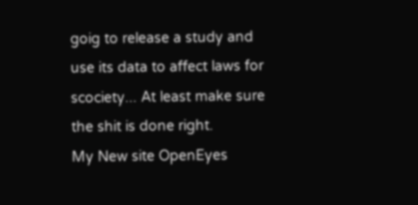goig to release a study and use its data to affect laws for scociety... At least make sure the shit is done right.
My New site OpenEyes